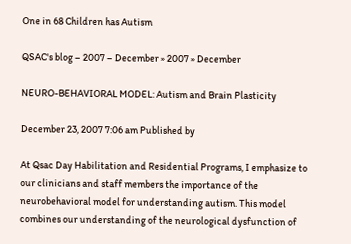One in 68 Children has Autism

QSAC's blog – 2007 – December » 2007 » December

NEURO-BEHAVIORAL MODEL: Autism and Brain Plasticity

December 23, 2007 7:06 am Published by

At Qsac Day Habilitation and Residential Programs, I emphasize to our clinicians and staff members the importance of the neurobehavioral model for understanding autism. This model combines our understanding of the neurological dysfunction of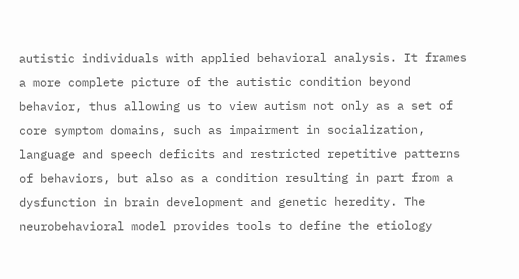autistic individuals with applied behavioral analysis. It frames a more complete picture of the autistic condition beyond behavior, thus allowing us to view autism not only as a set of core symptom domains, such as impairment in socialization, language and speech deficits and restricted repetitive patterns of behaviors, but also as a condition resulting in part from a dysfunction in brain development and genetic heredity. The neurobehavioral model provides tools to define the etiology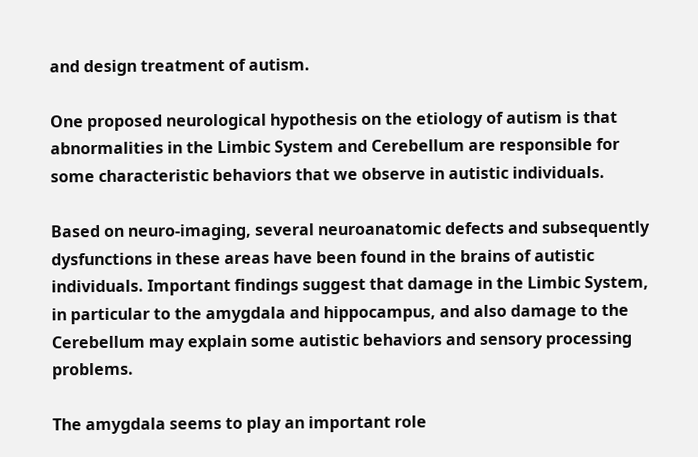and design treatment of autism.

One proposed neurological hypothesis on the etiology of autism is that abnormalities in the Limbic System and Cerebellum are responsible for some characteristic behaviors that we observe in autistic individuals.

Based on neuro-imaging, several neuroanatomic defects and subsequently dysfunctions in these areas have been found in the brains of autistic individuals. Important findings suggest that damage in the Limbic System, in particular to the amygdala and hippocampus, and also damage to the Cerebellum may explain some autistic behaviors and sensory processing problems.

The amygdala seems to play an important role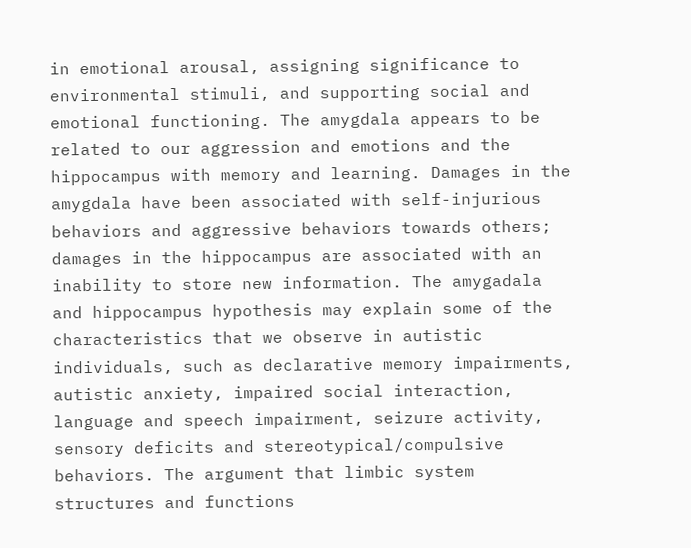in emotional arousal, assigning significance to environmental stimuli, and supporting social and emotional functioning. The amygdala appears to be related to our aggression and emotions and the hippocampus with memory and learning. Damages in the amygdala have been associated with self-injurious behaviors and aggressive behaviors towards others; damages in the hippocampus are associated with an inability to store new information. The amygadala and hippocampus hypothesis may explain some of the characteristics that we observe in autistic individuals, such as declarative memory impairments, autistic anxiety, impaired social interaction, language and speech impairment, seizure activity, sensory deficits and stereotypical/compulsive behaviors. The argument that limbic system structures and functions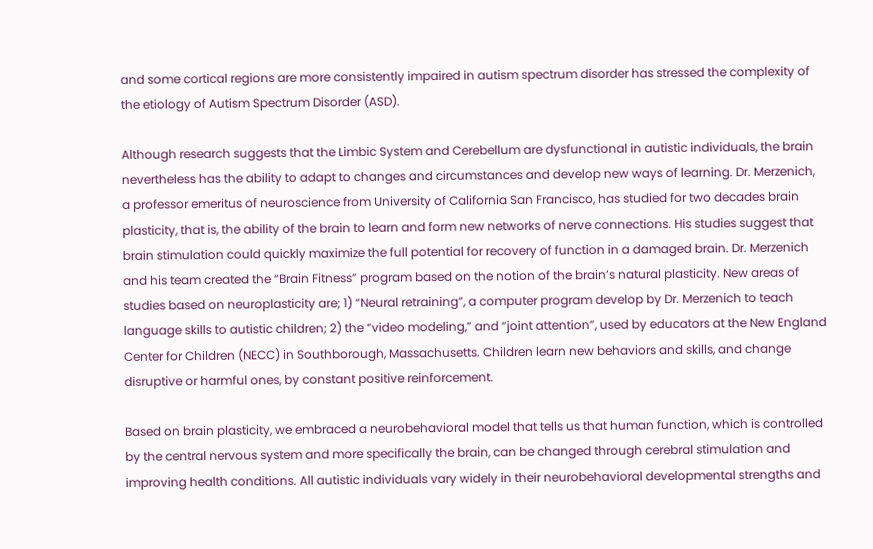and some cortical regions are more consistently impaired in autism spectrum disorder has stressed the complexity of the etiology of Autism Spectrum Disorder (ASD).

Although research suggests that the Limbic System and Cerebellum are dysfunctional in autistic individuals, the brain nevertheless has the ability to adapt to changes and circumstances and develop new ways of learning. Dr. Merzenich, a professor emeritus of neuroscience from University of California San Francisco, has studied for two decades brain plasticity, that is, the ability of the brain to learn and form new networks of nerve connections. His studies suggest that brain stimulation could quickly maximize the full potential for recovery of function in a damaged brain. Dr. Merzenich and his team created the “Brain Fitness” program based on the notion of the brain’s natural plasticity. New areas of studies based on neuroplasticity are; 1) “Neural retraining”, a computer program develop by Dr. Merzenich to teach language skills to autistic children; 2) the “video modeling,” and “joint attention”, used by educators at the New England Center for Children (NECC) in Southborough, Massachusetts. Children learn new behaviors and skills, and change disruptive or harmful ones, by constant positive reinforcement.

Based on brain plasticity, we embraced a neurobehavioral model that tells us that human function, which is controlled by the central nervous system and more specifically the brain, can be changed through cerebral stimulation and improving health conditions. All autistic individuals vary widely in their neurobehavioral developmental strengths and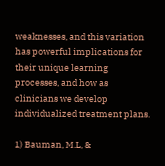weaknesses, and this variation has powerful implications for their unique learning processes, and how as clinicians we develop individualized treatment plans.

1) Bauman, M.L, &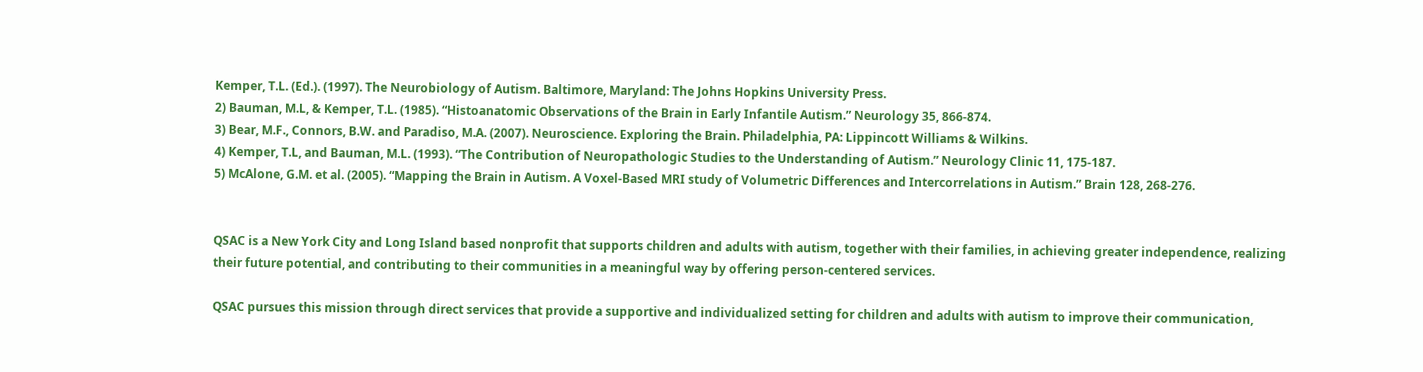Kemper, T.L. (Ed.). (1997). The Neurobiology of Autism. Baltimore, Maryland: The Johns Hopkins University Press.
2) Bauman, M.L, & Kemper, T.L. (1985). “Histoanatomic Observations of the Brain in Early Infantile Autism.” Neurology 35, 866-874.
3) Bear, M.F., Connors, B.W. and Paradiso, M.A. (2007). Neuroscience. Exploring the Brain. Philadelphia, PA: Lippincott Williams & Wilkins.
4) Kemper, T.L, and Bauman, M.L. (1993). “The Contribution of Neuropathologic Studies to the Understanding of Autism.” Neurology Clinic 11, 175-187.
5) McAlone, G.M. et al. (2005). “Mapping the Brain in Autism. A Voxel-Based MRI study of Volumetric Differences and Intercorrelations in Autism.” Brain 128, 268-276.


QSAC is a New York City and Long Island based nonprofit that supports children and adults with autism, together with their families, in achieving greater independence, realizing their future potential, and contributing to their communities in a meaningful way by offering person-centered services.

QSAC pursues this mission through direct services that provide a supportive and individualized setting for children and adults with autism to improve their communication,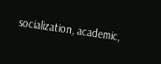socialization, academic,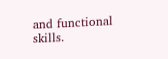and functional skills.